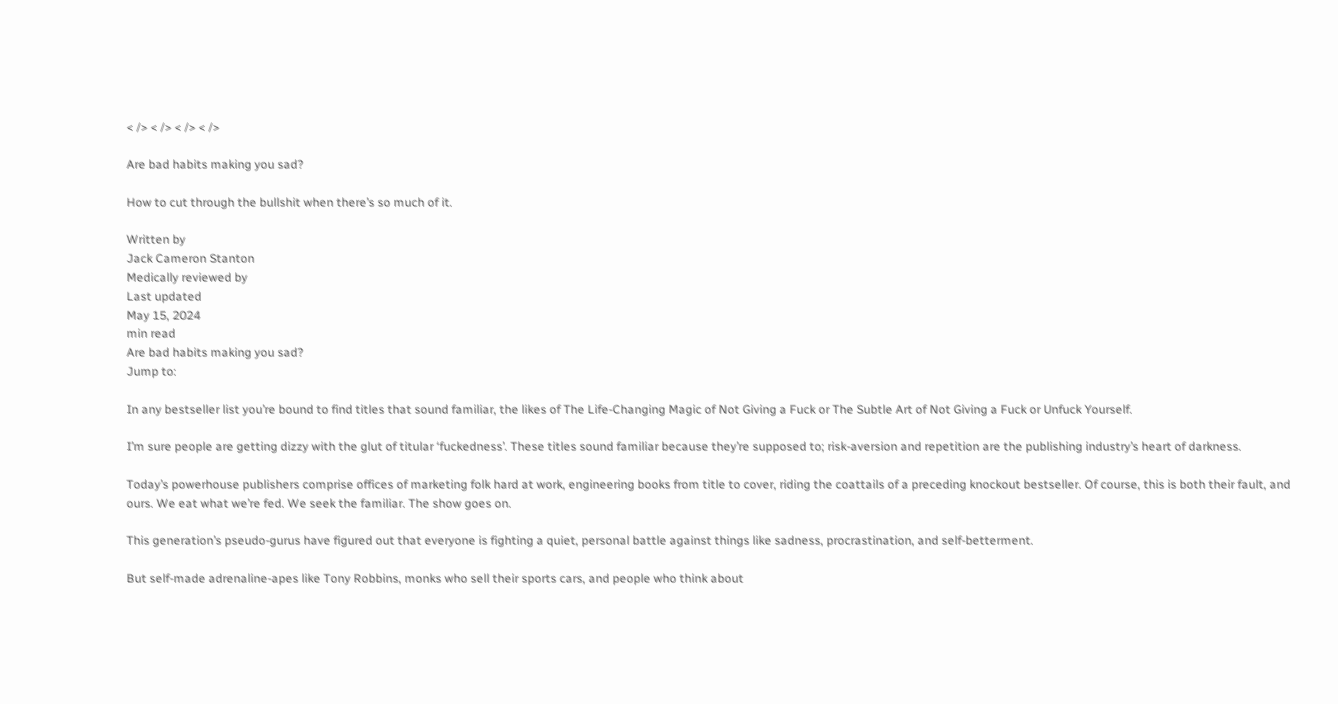< /> < /> < /> < />

Are bad habits making you sad?

How to cut through the bullshit when there’s so much of it.

Written by
Jack Cameron Stanton
Medically reviewed by
Last updated
May 15, 2024
min read
Are bad habits making you sad?
Jump to:

In any bestseller list you’re bound to find titles that sound familiar, the likes of The Life-Changing Magic of Not Giving a Fuck or The Subtle Art of Not Giving a Fuck or Unfuck Yourself.

I’m sure people are getting dizzy with the glut of titular ‘fuckedness’. These titles sound familiar because they’re supposed to; risk-aversion and repetition are the publishing industry’s heart of darkness.

Today’s powerhouse publishers comprise offices of marketing folk hard at work, engineering books from title to cover, riding the coattails of a preceding knockout bestseller. Of course, this is both their fault, and ours. We eat what we’re fed. We seek the familiar. The show goes on.

This generation’s pseudo-gurus have figured out that everyone is fighting a quiet, personal battle against things like sadness, procrastination, and self-betterment.

But self-made adrenaline-apes like Tony Robbins, monks who sell their sports cars, and people who think about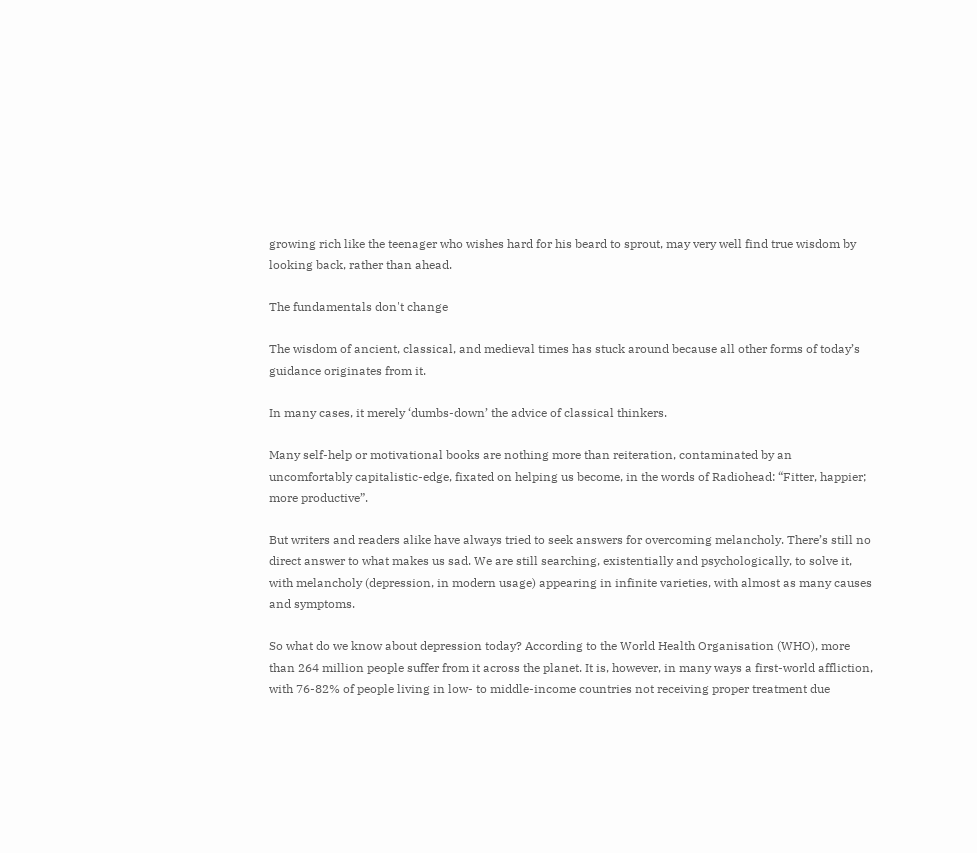growing rich like the teenager who wishes hard for his beard to sprout, may very well find true wisdom by looking back, rather than ahead.

The fundamentals don't change

The wisdom of ancient, classical, and medieval times has stuck around because all other forms of today’s guidance originates from it.

In many cases, it merely ‘dumbs-down’ the advice of classical thinkers.

Many self-help or motivational books are nothing more than reiteration, contaminated by an uncomfortably capitalistic-edge, fixated on helping us become, in the words of Radiohead: “Fitter, happier; more productive”.

But writers and readers alike have always tried to seek answers for overcoming melancholy. There’s still no direct answer to what makes us sad. We are still searching, existentially and psychologically, to solve it, with melancholy (depression, in modern usage) appearing in infinite varieties, with almost as many causes and symptoms.

So what do we know about depression today? According to the World Health Organisation (WHO), more than 264 million people suffer from it across the planet. It is, however, in many ways a first-world affliction, with 76-82% of people living in low- to middle-income countries not receiving proper treatment due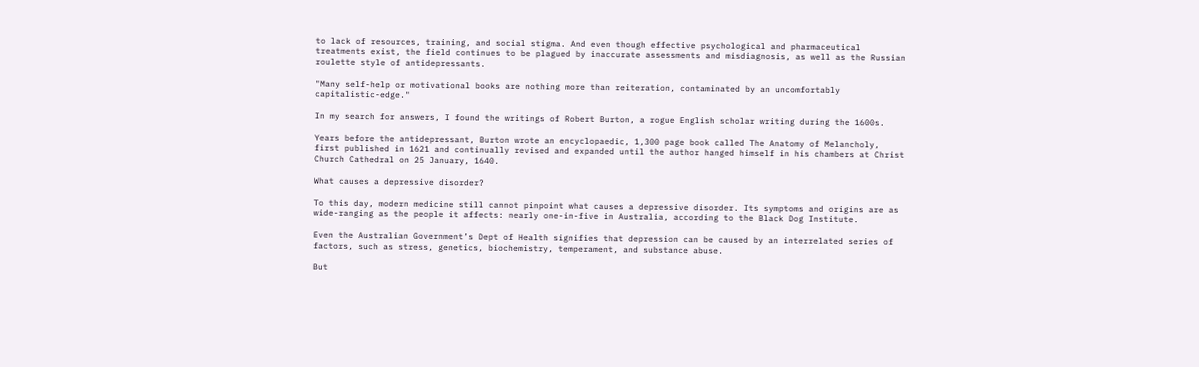to lack of resources, training, and social stigma. And even though effective psychological and pharmaceutical treatments exist, the field continues to be plagued by inaccurate assessments and misdiagnosis, as well as the Russian roulette style of antidepressants.

"Many self-help or motivational books are nothing more than reiteration, contaminated by an uncomfortably capitalistic-edge."

In my search for answers, I found the writings of Robert Burton, a rogue English scholar writing during the 1600s.

Years before the antidepressant, Burton wrote an encyclopaedic, 1,300 page book called The Anatomy of Melancholy, first published in 1621 and continually revised and expanded until the author hanged himself in his chambers at Christ Church Cathedral on 25 January, 1640.

What causes a depressive disorder?

To this day, modern medicine still cannot pinpoint what causes a depressive disorder. Its symptoms and origins are as wide-ranging as the people it affects: nearly one-in-five in Australia, according to the Black Dog Institute.

Even the Australian Government’s Dept of Health signifies that depression can be caused by an interrelated series of factors, such as stress, genetics, biochemistry, temperament, and substance abuse.

But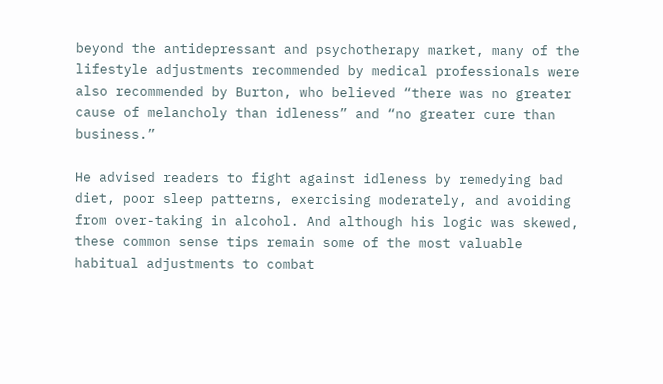beyond the antidepressant and psychotherapy market, many of the lifestyle adjustments recommended by medical professionals were also recommended by Burton, who believed “there was no greater cause of melancholy than idleness” and “no greater cure than business.”

He advised readers to fight against idleness by remedying bad diet, poor sleep patterns, exercising moderately, and avoiding from over-taking in alcohol. And although his logic was skewed, these common sense tips remain some of the most valuable habitual adjustments to combat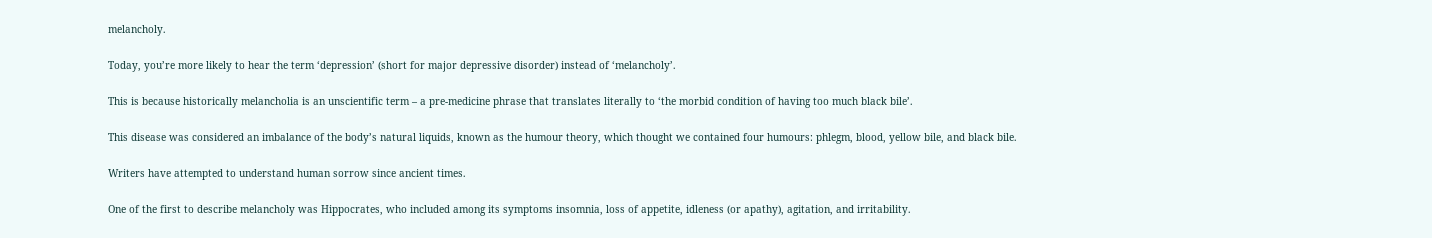melancholy.

Today, you’re more likely to hear the term ‘depression’ (short for major depressive disorder) instead of ‘melancholy’.

This is because historically melancholia is an unscientific term – a pre-medicine phrase that translates literally to ‘the morbid condition of having too much black bile’.

This disease was considered an imbalance of the body’s natural liquids, known as the humour theory, which thought we contained four humours: phlegm, blood, yellow bile, and black bile.

Writers have attempted to understand human sorrow since ancient times.

One of the first to describe melancholy was Hippocrates, who included among its symptoms insomnia, loss of appetite, idleness (or apathy), agitation, and irritability.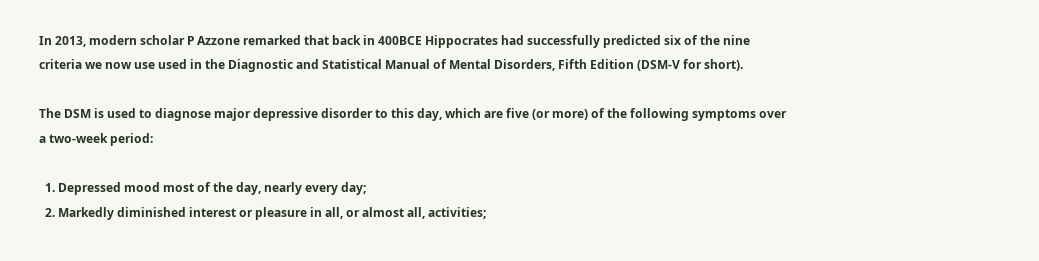In 2013, modern scholar P Azzone remarked that back in 400BCE Hippocrates had successfully predicted six of the nine criteria we now use used in the Diagnostic and Statistical Manual of Mental Disorders, Fifth Edition (DSM-V for short).

The DSM is used to diagnose major depressive disorder to this day, which are five (or more) of the following symptoms over a two-week period:

  1. Depressed mood most of the day, nearly every day;
  2. Markedly diminished interest or pleasure in all, or almost all, activities;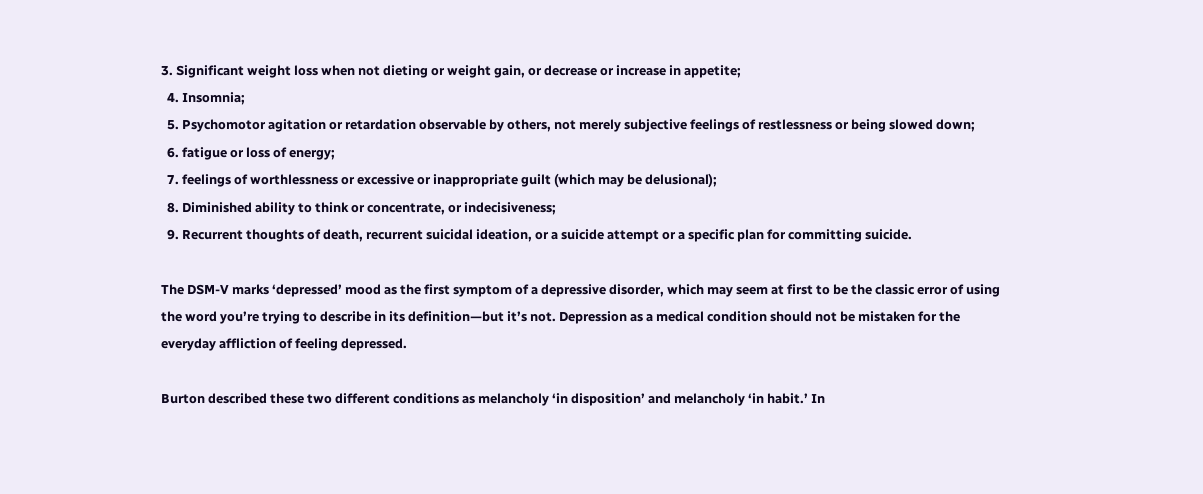3. Significant weight loss when not dieting or weight gain, or decrease or increase in appetite;
  4. Insomnia;
  5. Psychomotor agitation or retardation observable by others, not merely subjective feelings of restlessness or being slowed down;
  6. fatigue or loss of energy;
  7. feelings of worthlessness or excessive or inappropriate guilt (which may be delusional);
  8. Diminished ability to think or concentrate, or indecisiveness;
  9. Recurrent thoughts of death, recurrent suicidal ideation, or a suicide attempt or a specific plan for committing suicide.

The DSM-V marks ‘depressed’ mood as the first symptom of a depressive disorder, which may seem at first to be the classic error of using the word you’re trying to describe in its definition—but it’s not. Depression as a medical condition should not be mistaken for the everyday affliction of feeling depressed.

Burton described these two different conditions as melancholy ‘in disposition’ and melancholy ‘in habit.’ In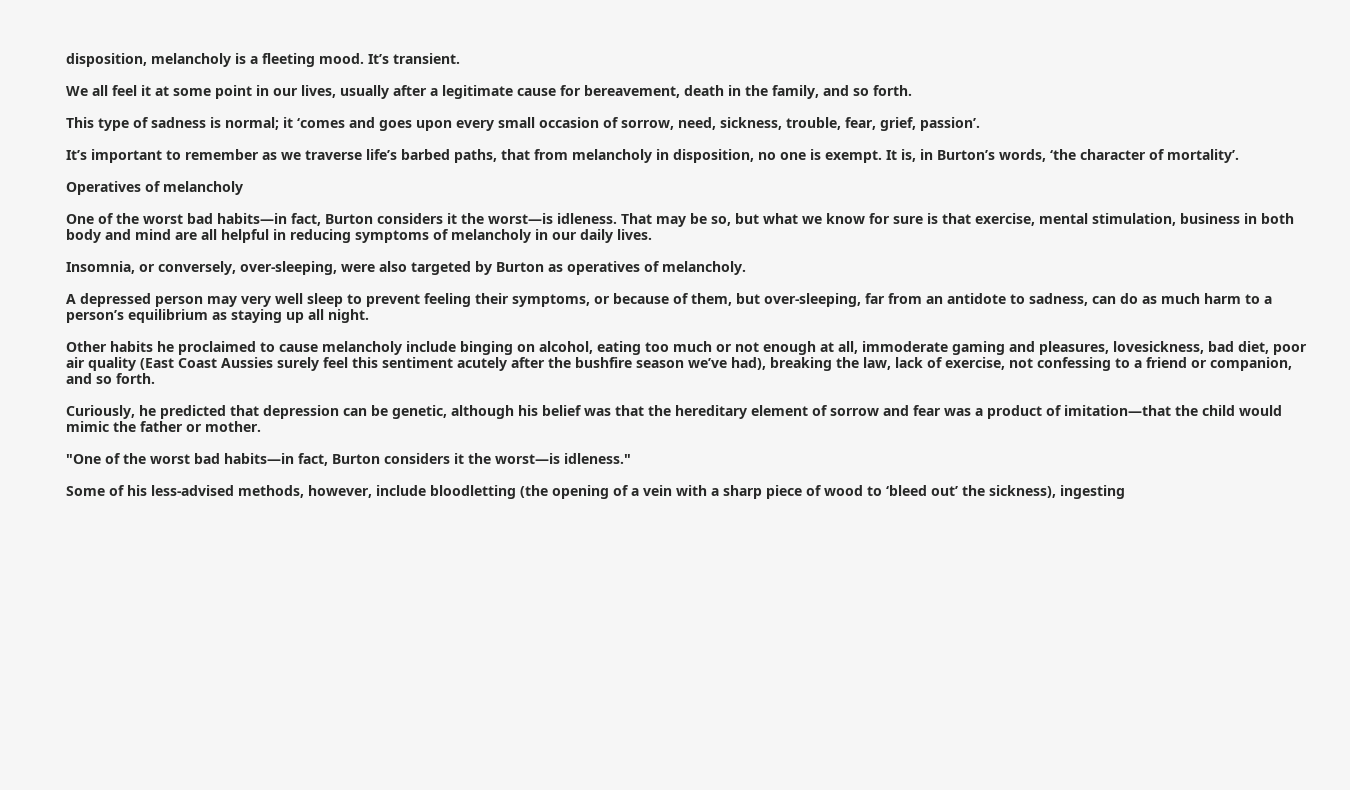disposition, melancholy is a fleeting mood. It’s transient.

We all feel it at some point in our lives, usually after a legitimate cause for bereavement, death in the family, and so forth.

This type of sadness is normal; it ‘comes and goes upon every small occasion of sorrow, need, sickness, trouble, fear, grief, passion’.

It’s important to remember as we traverse life’s barbed paths, that from melancholy in disposition, no one is exempt. It is, in Burton’s words, ‘the character of mortality’.

Operatives of melancholy

One of the worst bad habits—in fact, Burton considers it the worst—is idleness. That may be so, but what we know for sure is that exercise, mental stimulation, business in both body and mind are all helpful in reducing symptoms of melancholy in our daily lives.

Insomnia, or conversely, over-sleeping, were also targeted by Burton as operatives of melancholy.

A depressed person may very well sleep to prevent feeling their symptoms, or because of them, but over-sleeping, far from an antidote to sadness, can do as much harm to a person’s equilibrium as staying up all night.

Other habits he proclaimed to cause melancholy include binging on alcohol, eating too much or not enough at all, immoderate gaming and pleasures, lovesickness, bad diet, poor air quality (East Coast Aussies surely feel this sentiment acutely after the bushfire season we’ve had), breaking the law, lack of exercise, not confessing to a friend or companion, and so forth.

Curiously, he predicted that depression can be genetic, although his belief was that the hereditary element of sorrow and fear was a product of imitation—that the child would mimic the father or mother.

"One of the worst bad habits—in fact, Burton considers it the worst—is idleness."

Some of his less-advised methods, however, include bloodletting (the opening of a vein with a sharp piece of wood to ‘bleed out’ the sickness), ingesting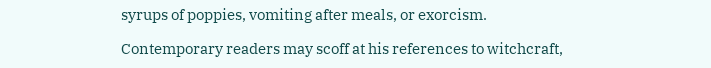syrups of poppies, vomiting after meals, or exorcism.

Contemporary readers may scoff at his references to witchcraft,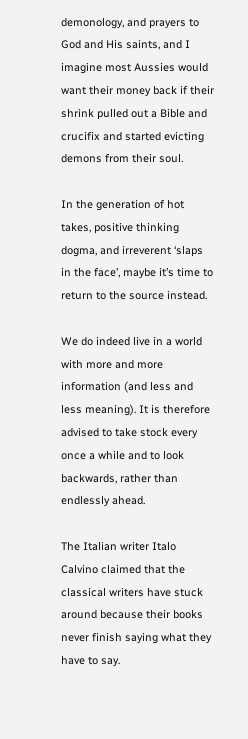demonology, and prayers to God and His saints, and I imagine most Aussies would want their money back if their shrink pulled out a Bible and crucifix and started evicting demons from their soul.

In the generation of hot takes, positive thinking dogma, and irreverent ‘slaps in the face’, maybe it’s time to return to the source instead.

We do indeed live in a world with more and more information (and less and less meaning). It is therefore advised to take stock every once a while and to look backwards, rather than endlessly ahead.

The Italian writer Italo Calvino claimed that the classical writers have stuck around because their books never finish saying what they have to say.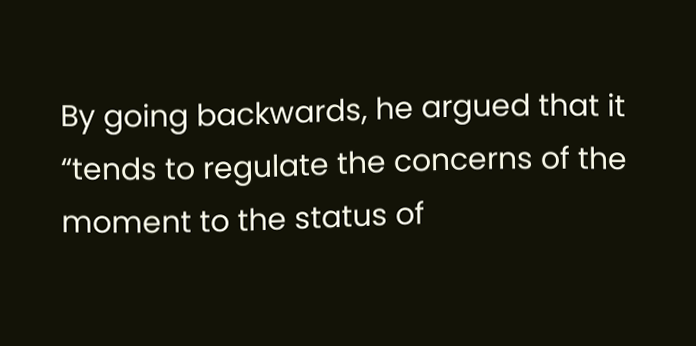By going backwards, he argued that it “tends to regulate the concerns of the moment to the status of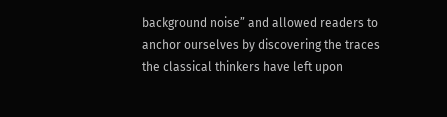background noise” and allowed readers to anchor ourselves by discovering the traces the classical thinkers have left upon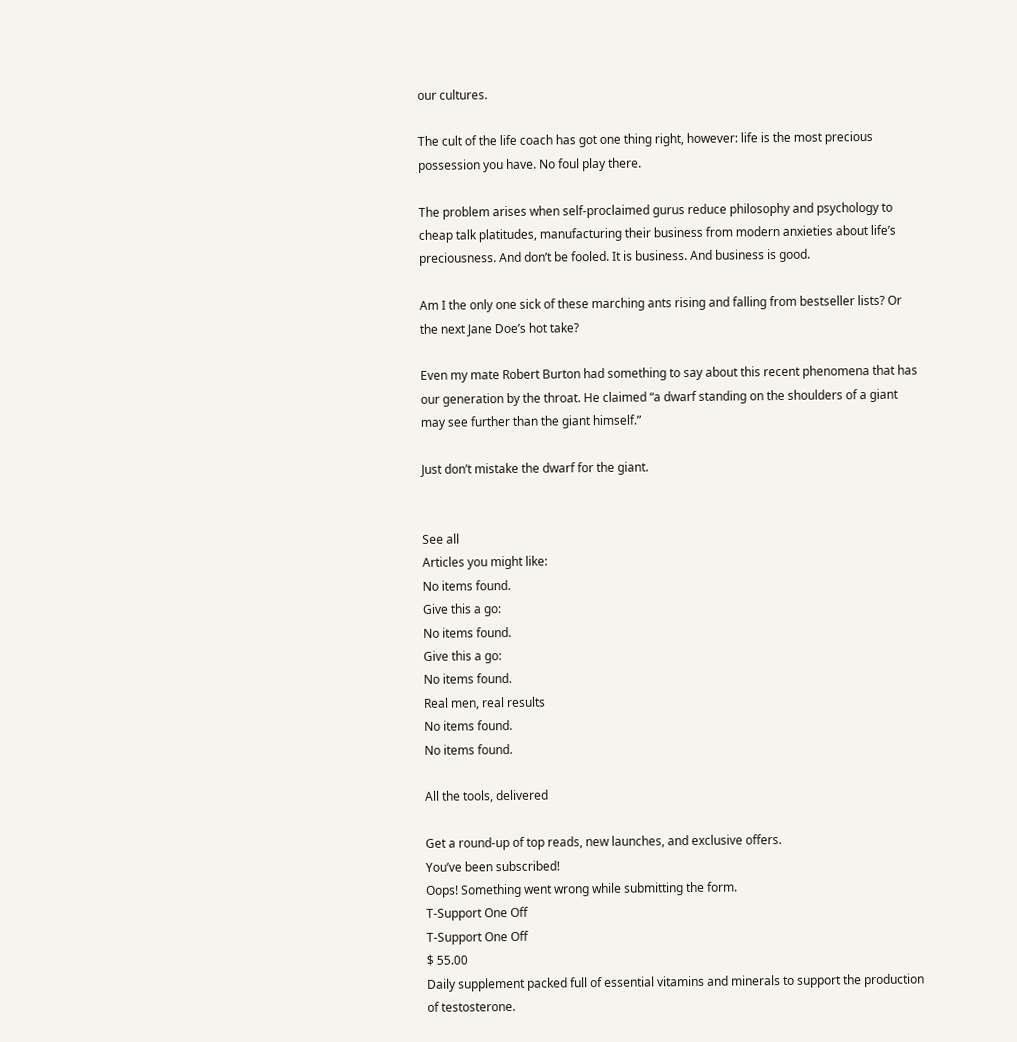our cultures.

The cult of the life coach has got one thing right, however: life is the most precious possession you have. No foul play there.

The problem arises when self-proclaimed gurus reduce philosophy and psychology to cheap talk platitudes, manufacturing their business from modern anxieties about life’s preciousness. And don’t be fooled. It is business. And business is good.

Am I the only one sick of these marching ants rising and falling from bestseller lists? Or the next Jane Doe’s hot take?

Even my mate Robert Burton had something to say about this recent phenomena that has our generation by the throat. He claimed “a dwarf standing on the shoulders of a giant may see further than the giant himself.”

Just don’t mistake the dwarf for the giant.


See all
Articles you might like:
No items found.
Give this a go:
No items found.
Give this a go:
No items found.
Real men, real results
No items found.
No items found.

All the tools, delivered

Get a round-up of top reads, new launches, and exclusive offers.
You’ve been subscribed!
Oops! Something went wrong while submitting the form.
T-Support One Off
T-Support One Off
$ 55.00
Daily supplement packed full of essential vitamins and minerals to support the production of testosterone.